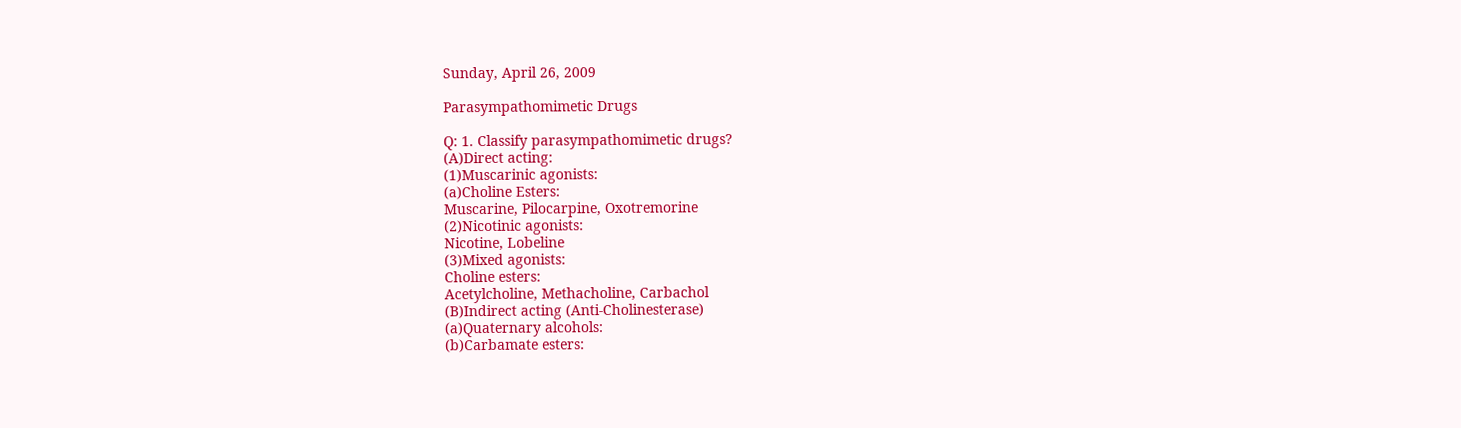Sunday, April 26, 2009

Parasympathomimetic Drugs

Q: 1. Classify parasympathomimetic drugs?
(A)Direct acting:
(1)Muscarinic agonists:
(a)Choline Esters:
Muscarine, Pilocarpine, Oxotremorine
(2)Nicotinic agonists:
Nicotine, Lobeline
(3)Mixed agonists:
Choline esters:
Acetylcholine, Methacholine, Carbachol
(B)Indirect acting (Anti-Cholinesterase)
(a)Quaternary alcohols:
(b)Carbamate esters: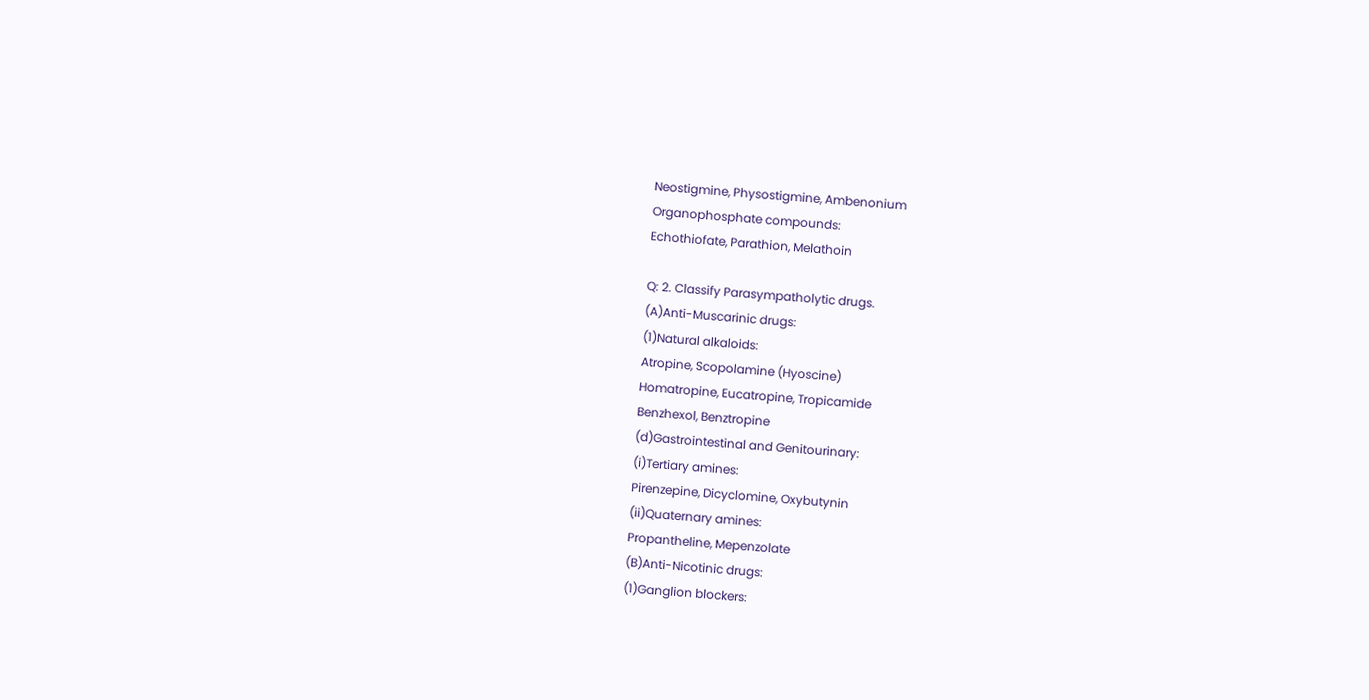Neostigmine, Physostigmine, Ambenonium
Organophosphate compounds:
Echothiofate, Parathion, Melathoin

Q: 2. Classify Parasympatholytic drugs.
(A)Anti-Muscarinic drugs:
(1)Natural alkaloids:
Atropine, Scopolamine (Hyoscine)
Homatropine, Eucatropine, Tropicamide
Benzhexol, Benztropine
(d)Gastrointestinal and Genitourinary:
(i)Tertiary amines:
Pirenzepine, Dicyclomine, Oxybutynin
(ii)Quaternary amines:
Propantheline, Mepenzolate
(B)Anti-Nicotinic drugs:
(1)Ganglion blockers: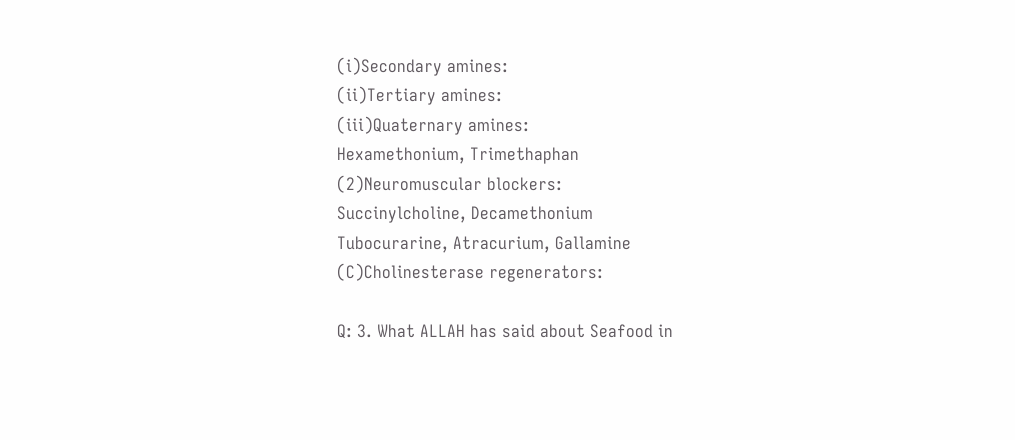(i)Secondary amines:
(ii)Tertiary amines:
(iii)Quaternary amines:
Hexamethonium, Trimethaphan
(2)Neuromuscular blockers:
Succinylcholine, Decamethonium
Tubocurarine, Atracurium, Gallamine
(C)Cholinesterase regenerators:

Q: 3. What ALLAH has said about Seafood in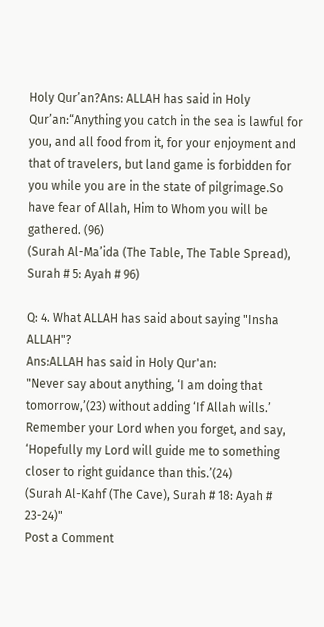Holy Qur’an?Ans: ALLAH has said in Holy Qur’an:“Anything you catch in the sea is lawful for you, and all food from it, for your enjoyment and that of travelers, but land game is forbidden for you while you are in the state of pilgrimage.So have fear of Allah, Him to Whom you will be gathered. (96)
(Surah Al-Ma’ida (The Table, The Table Spread), Surah # 5: Ayah # 96)

Q: 4. What ALLAH has said about saying "Insha ALLAH"?
Ans:ALLAH has said in Holy Qur'an:
"Never say about anything, ‘I am doing that tomorrow,’(23) without adding ‘If Allah wills.’ Remember your Lord when you forget, and say, ‘Hopefully my Lord will guide me to something closer to right guidance than this.’(24)
(Surah Al-Kahf (The Cave), Surah # 18: Ayah # 23-24)"
Post a Comment